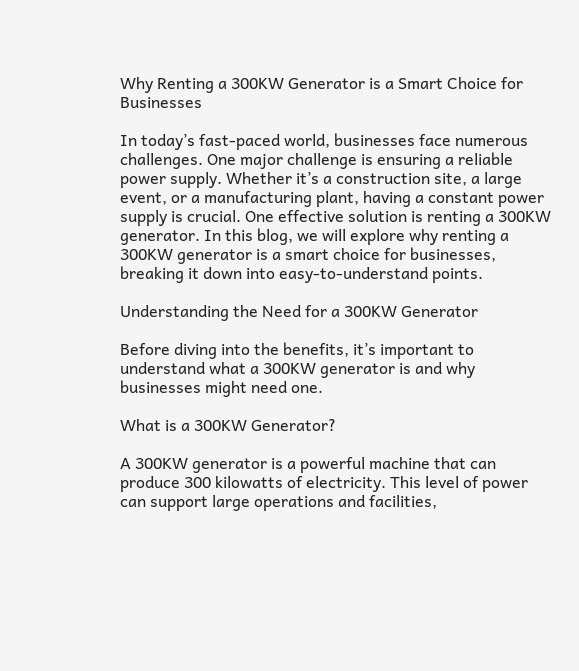Why Renting a 300KW Generator is a Smart Choice for Businesses

In today’s fast-paced world, businesses face numerous challenges. One major challenge is ensuring a reliable power supply. Whether it’s a construction site, a large event, or a manufacturing plant, having a constant power supply is crucial. One effective solution is renting a 300KW generator. In this blog, we will explore why renting a 300KW generator is a smart choice for businesses, breaking it down into easy-to-understand points.

Understanding the Need for a 300KW Generator

Before diving into the benefits, it’s important to understand what a 300KW generator is and why businesses might need one.

What is a 300KW Generator?

A 300KW generator is a powerful machine that can produce 300 kilowatts of electricity. This level of power can support large operations and facilities,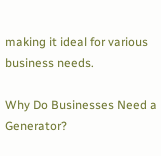making it ideal for various business needs.

Why Do Businesses Need a Generator?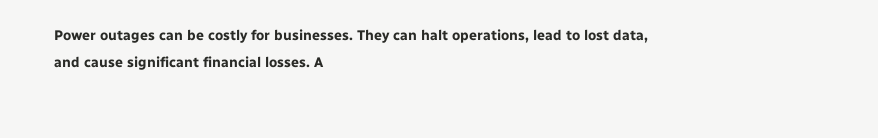Power outages can be costly for businesses. They can halt operations, lead to lost data, and cause significant financial losses. A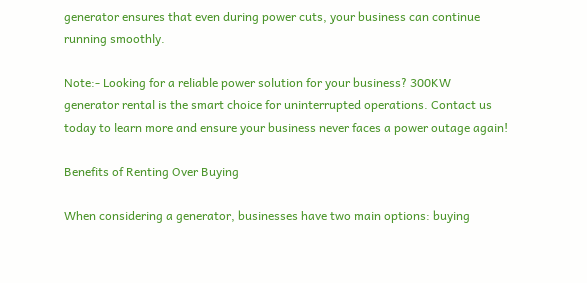generator ensures that even during power cuts, your business can continue running smoothly.

Note:- Looking for a reliable power solution for your business? 300KW generator rental is the smart choice for uninterrupted operations. Contact us today to learn more and ensure your business never faces a power outage again!

Benefits of Renting Over Buying

When considering a generator, businesses have two main options: buying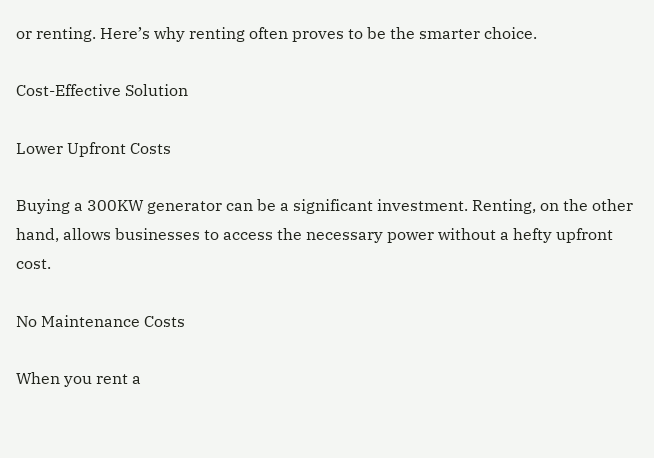or renting. Here’s why renting often proves to be the smarter choice.

Cost-Effective Solution

Lower Upfront Costs

Buying a 300KW generator can be a significant investment. Renting, on the other hand, allows businesses to access the necessary power without a hefty upfront cost.

No Maintenance Costs

When you rent a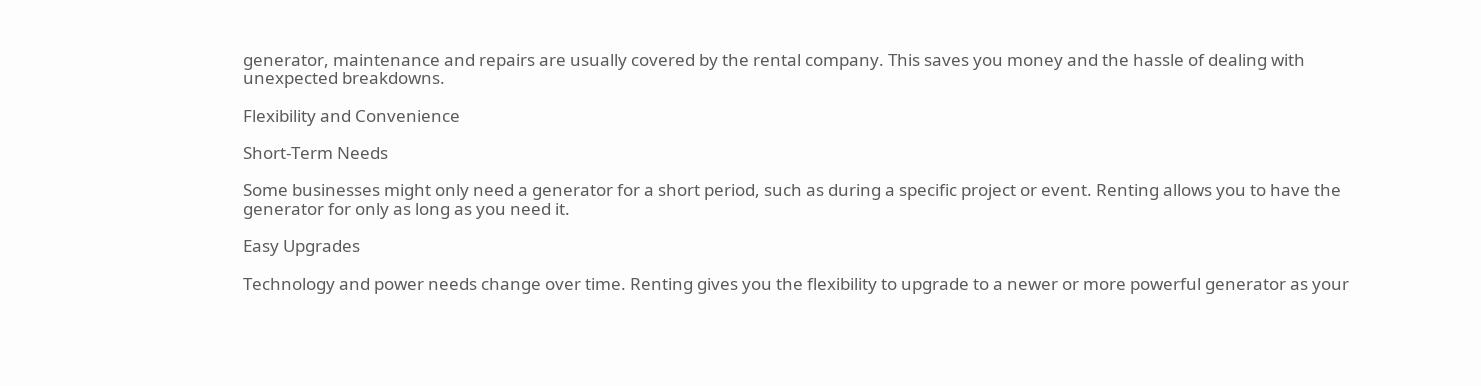generator, maintenance and repairs are usually covered by the rental company. This saves you money and the hassle of dealing with unexpected breakdowns.

Flexibility and Convenience

Short-Term Needs

Some businesses might only need a generator for a short period, such as during a specific project or event. Renting allows you to have the generator for only as long as you need it.

Easy Upgrades

Technology and power needs change over time. Renting gives you the flexibility to upgrade to a newer or more powerful generator as your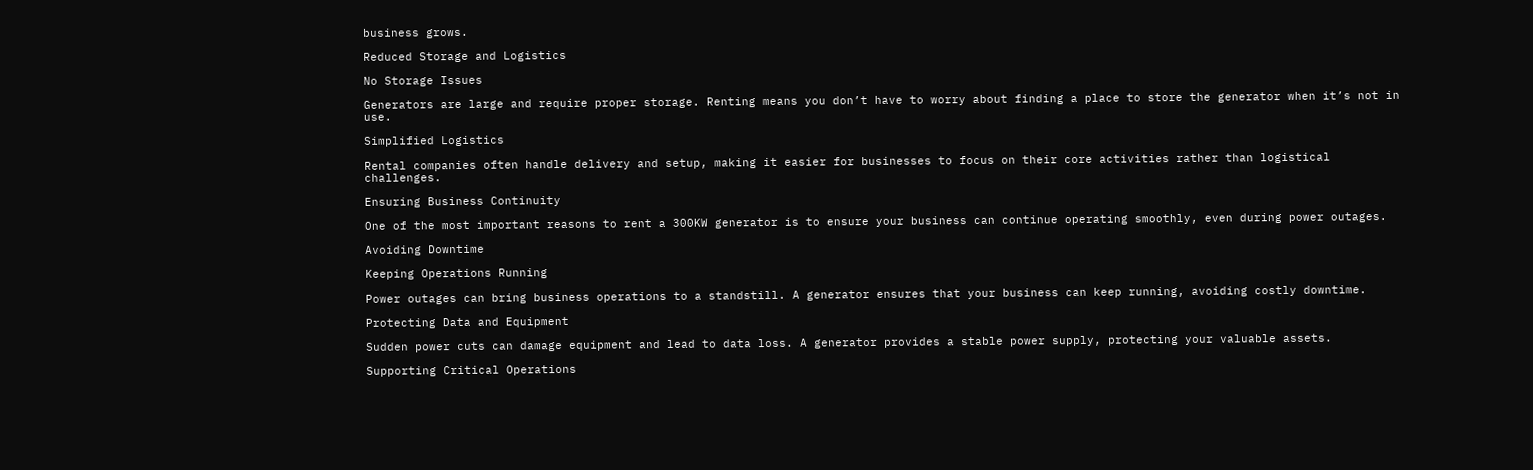business grows.

Reduced Storage and Logistics

No Storage Issues

Generators are large and require proper storage. Renting means you don’t have to worry about finding a place to store the generator when it’s not in use.

Simplified Logistics

Rental companies often handle delivery and setup, making it easier for businesses to focus on their core activities rather than logistical challenges.

Ensuring Business Continuity

One of the most important reasons to rent a 300KW generator is to ensure your business can continue operating smoothly, even during power outages.

Avoiding Downtime

Keeping Operations Running

Power outages can bring business operations to a standstill. A generator ensures that your business can keep running, avoiding costly downtime.

Protecting Data and Equipment

Sudden power cuts can damage equipment and lead to data loss. A generator provides a stable power supply, protecting your valuable assets.

Supporting Critical Operations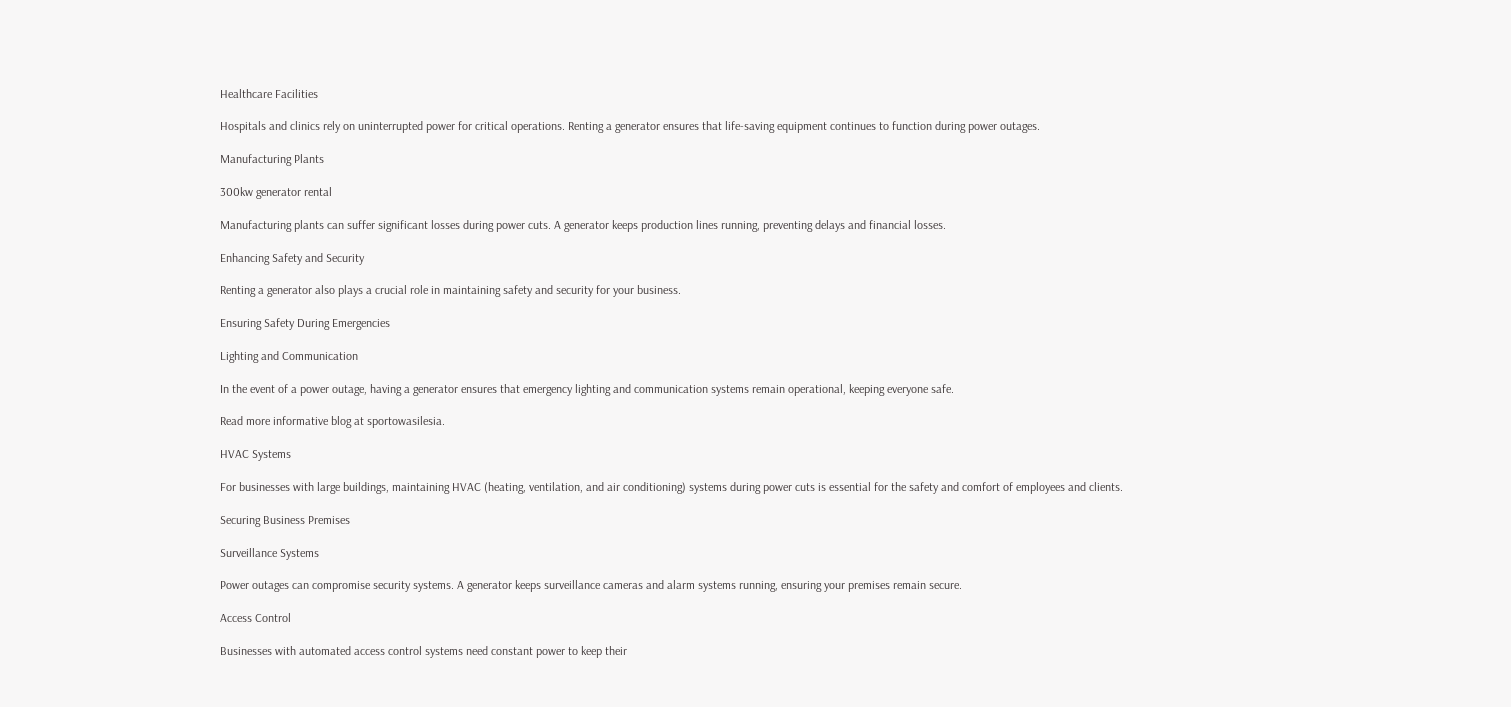Healthcare Facilities

Hospitals and clinics rely on uninterrupted power for critical operations. Renting a generator ensures that life-saving equipment continues to function during power outages.

Manufacturing Plants

300kw generator rental

Manufacturing plants can suffer significant losses during power cuts. A generator keeps production lines running, preventing delays and financial losses.

Enhancing Safety and Security

Renting a generator also plays a crucial role in maintaining safety and security for your business.

Ensuring Safety During Emergencies

Lighting and Communication

In the event of a power outage, having a generator ensures that emergency lighting and communication systems remain operational, keeping everyone safe.

Read more informative blog at sportowasilesia.

HVAC Systems

For businesses with large buildings, maintaining HVAC (heating, ventilation, and air conditioning) systems during power cuts is essential for the safety and comfort of employees and clients.

Securing Business Premises

Surveillance Systems

Power outages can compromise security systems. A generator keeps surveillance cameras and alarm systems running, ensuring your premises remain secure.

Access Control

Businesses with automated access control systems need constant power to keep their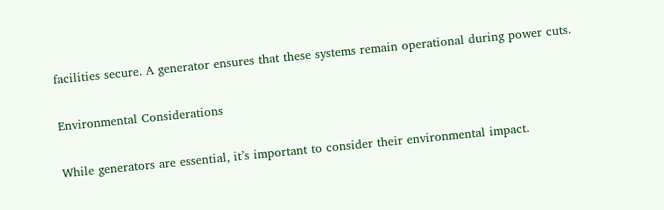facilities secure. A generator ensures that these systems remain operational during power cuts.

Environmental Considerations

While generators are essential, it’s important to consider their environmental impact.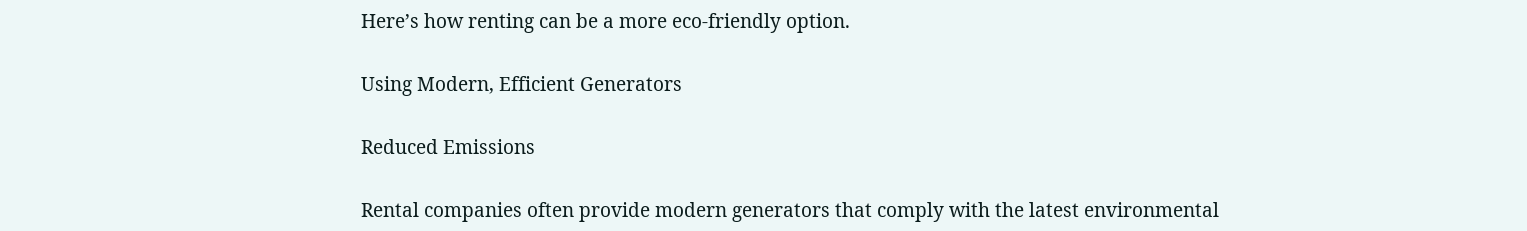Here’s how renting can be a more eco-friendly option.

Using Modern, Efficient Generators

Reduced Emissions

Rental companies often provide modern generators that comply with the latest environmental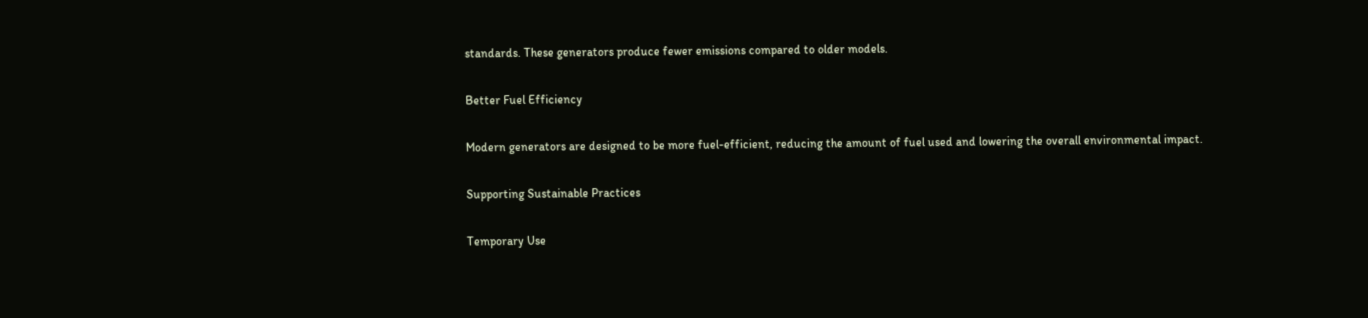standards. These generators produce fewer emissions compared to older models.

Better Fuel Efficiency

Modern generators are designed to be more fuel-efficient, reducing the amount of fuel used and lowering the overall environmental impact.

Supporting Sustainable Practices

Temporary Use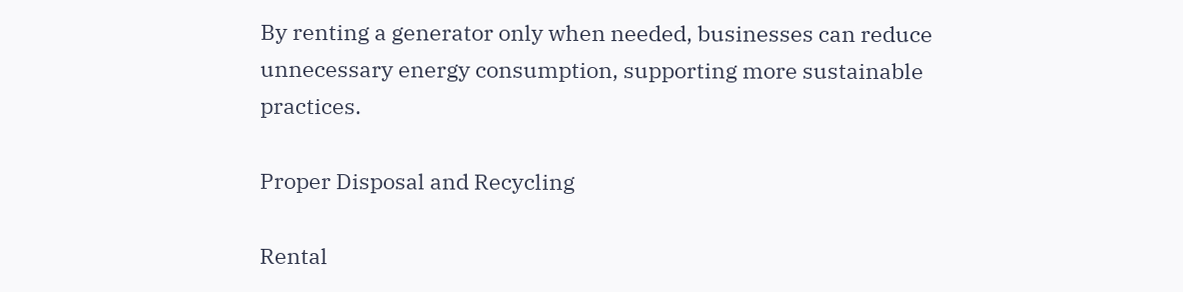By renting a generator only when needed, businesses can reduce unnecessary energy consumption, supporting more sustainable practices.

Proper Disposal and Recycling

Rental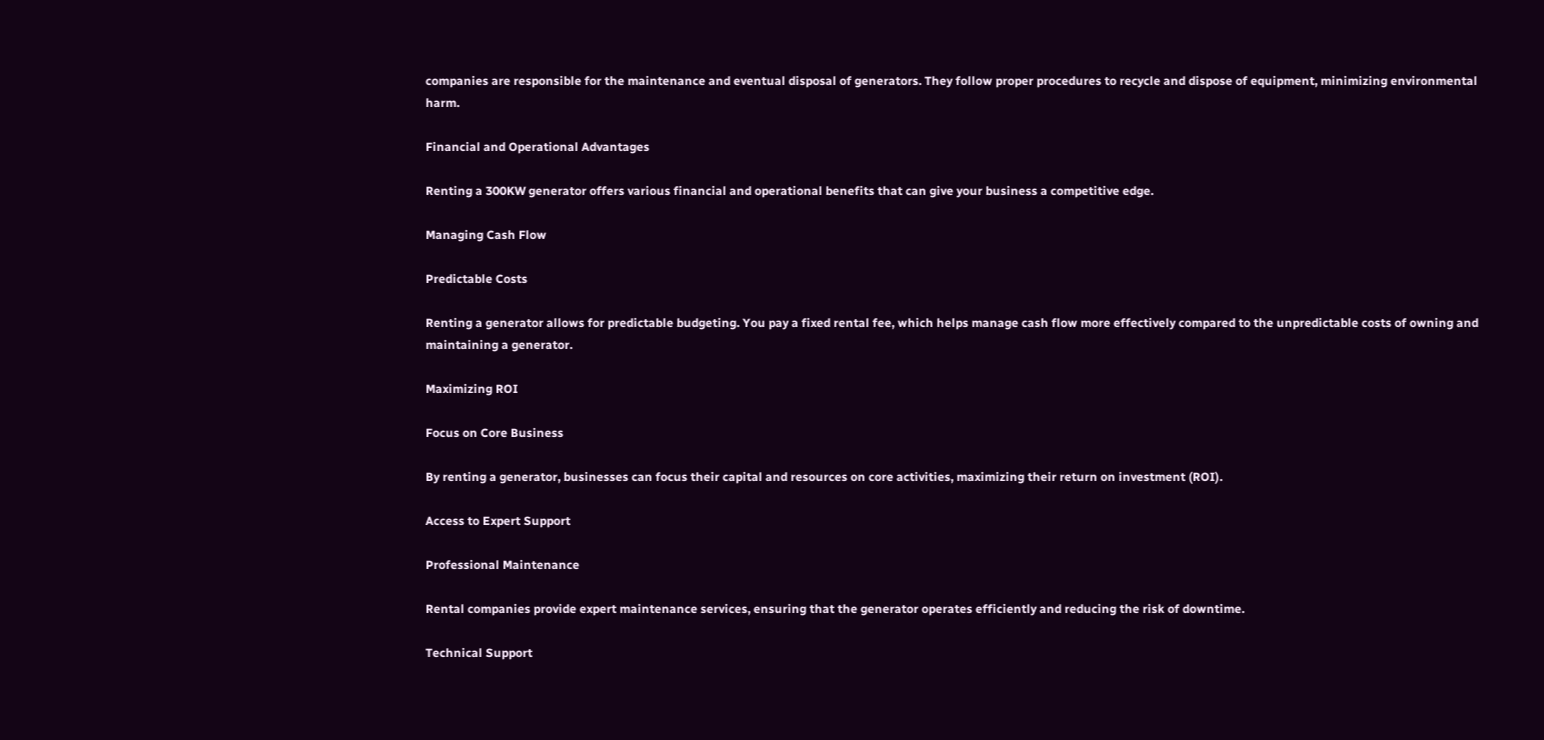companies are responsible for the maintenance and eventual disposal of generators. They follow proper procedures to recycle and dispose of equipment, minimizing environmental harm.

Financial and Operational Advantages

Renting a 300KW generator offers various financial and operational benefits that can give your business a competitive edge.

Managing Cash Flow

Predictable Costs

Renting a generator allows for predictable budgeting. You pay a fixed rental fee, which helps manage cash flow more effectively compared to the unpredictable costs of owning and maintaining a generator.

Maximizing ROI

Focus on Core Business

By renting a generator, businesses can focus their capital and resources on core activities, maximizing their return on investment (ROI).

Access to Expert Support

Professional Maintenance

Rental companies provide expert maintenance services, ensuring that the generator operates efficiently and reducing the risk of downtime.

Technical Support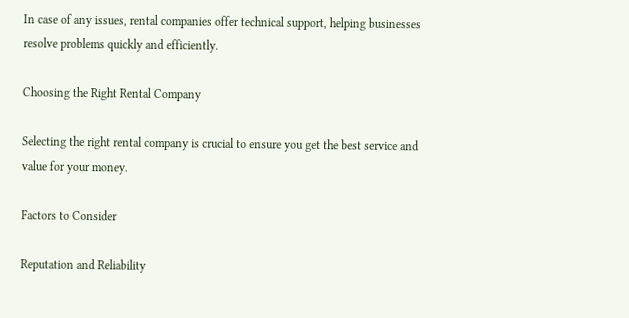In case of any issues, rental companies offer technical support, helping businesses resolve problems quickly and efficiently.

Choosing the Right Rental Company

Selecting the right rental company is crucial to ensure you get the best service and value for your money.

Factors to Consider

Reputation and Reliability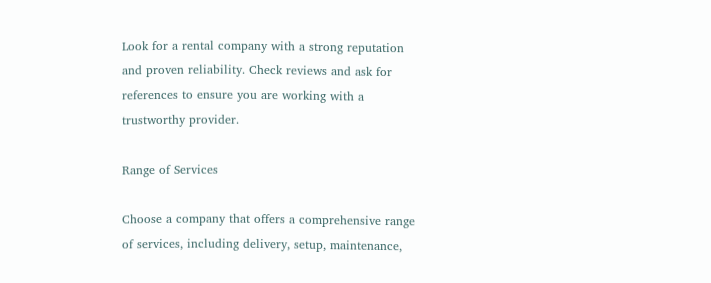Look for a rental company with a strong reputation and proven reliability. Check reviews and ask for references to ensure you are working with a trustworthy provider.

Range of Services

Choose a company that offers a comprehensive range of services, including delivery, setup, maintenance,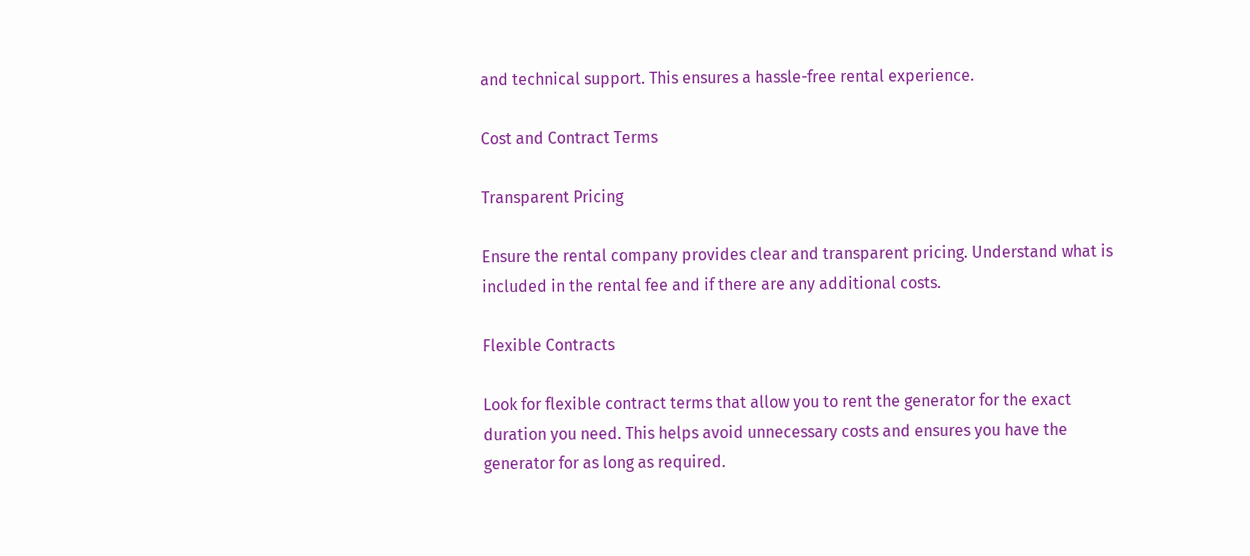and technical support. This ensures a hassle-free rental experience.

Cost and Contract Terms

Transparent Pricing

Ensure the rental company provides clear and transparent pricing. Understand what is included in the rental fee and if there are any additional costs.

Flexible Contracts

Look for flexible contract terms that allow you to rent the generator for the exact duration you need. This helps avoid unnecessary costs and ensures you have the generator for as long as required.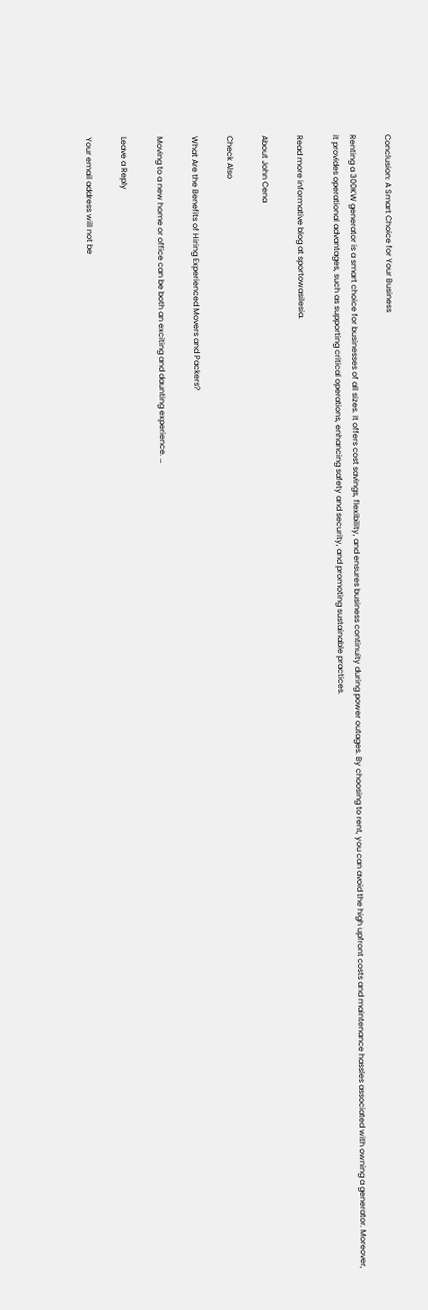Conclusion: A Smart Choice for Your Business

Renting a 300KW generator is a smart choice for businesses of all sizes. It offers cost savings, flexibility, and ensures business continuity during power outages. By choosing to rent, you can avoid the high upfront costs and maintenance hassles associated with owning a generator. Moreover, it provides operational advantages, such as supporting critical operations, enhancing safety and security, and promoting sustainable practices.

Read more informative blog at sportowasilesia.

About John Cena

Check Also

What Are the Benefits of Hiring Experienced Movers and Packers?

Moving to a new home or office can be both an exciting and daunting experience. …

Leave a Reply

Your email address will not be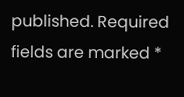published. Required fields are marked *